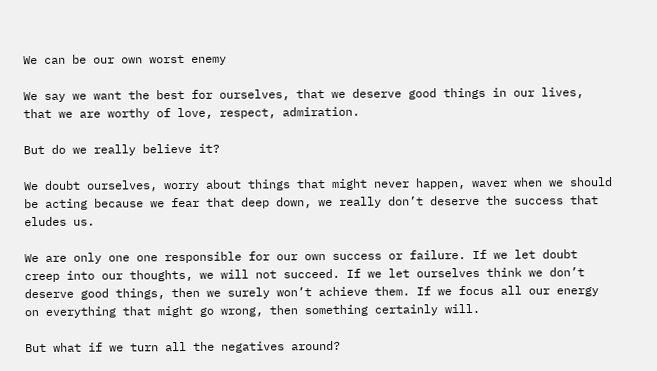We can be our own worst enemy

We say we want the best for ourselves, that we deserve good things in our lives, that we are worthy of love, respect, admiration.

But do we really believe it?

We doubt ourselves, worry about things that might never happen, waver when we should be acting because we fear that deep down, we really don’t deserve the success that eludes us.

We are only one one responsible for our own success or failure. If we let doubt creep into our thoughts, we will not succeed. If we let ourselves think we don’t deserve good things, then we surely won’t achieve them. If we focus all our energy on everything that might go wrong, then something certainly will.

But what if we turn all the negatives around?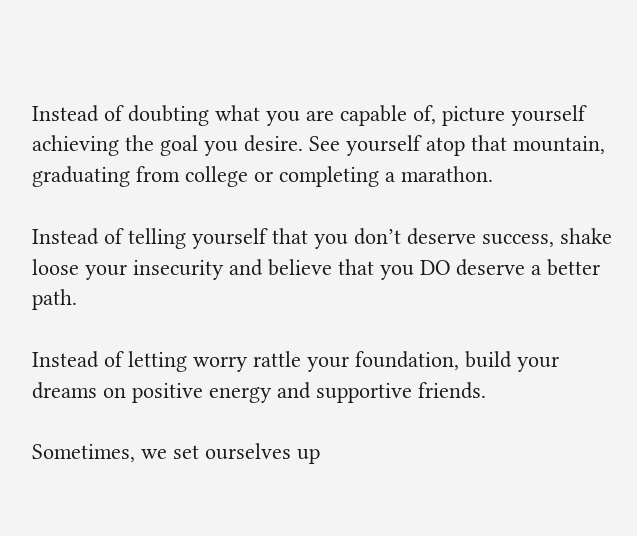Instead of doubting what you are capable of, picture yourself achieving the goal you desire. See yourself atop that mountain, graduating from college or completing a marathon.

Instead of telling yourself that you don’t deserve success, shake loose your insecurity and believe that you DO deserve a better path.

Instead of letting worry rattle your foundation, build your dreams on positive energy and supportive friends.

Sometimes, we set ourselves up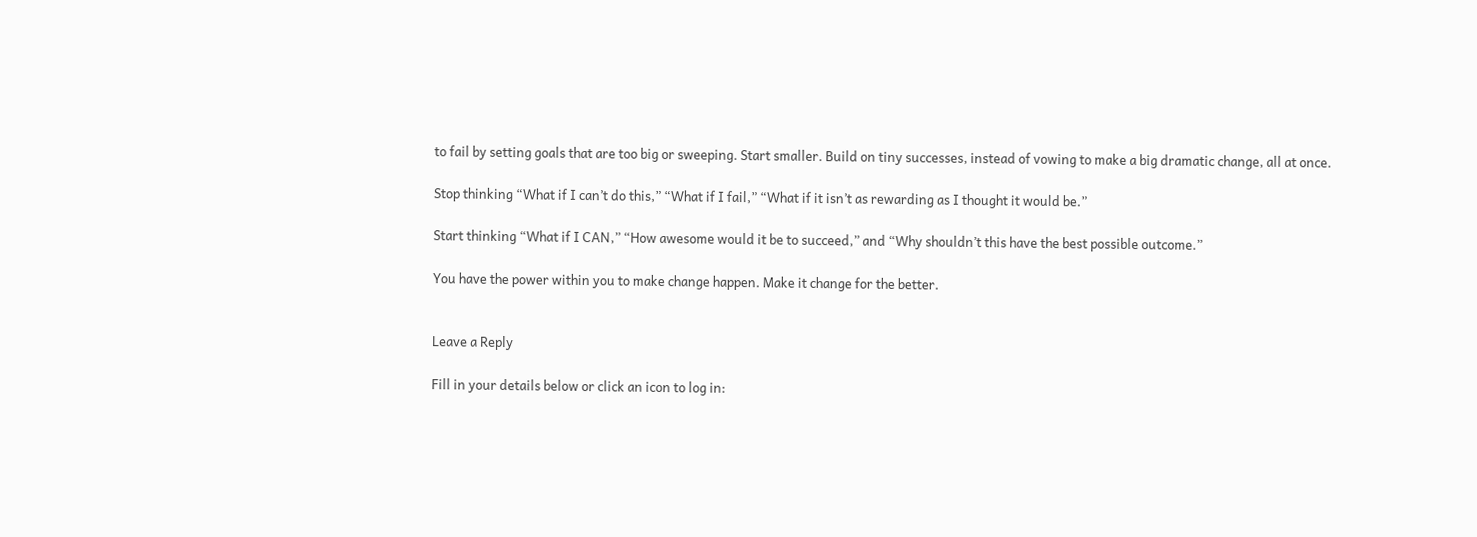to fail by setting goals that are too big or sweeping. Start smaller. Build on tiny successes, instead of vowing to make a big dramatic change, all at once.

Stop thinking “What if I can’t do this,” “What if I fail,” “What if it isn’t as rewarding as I thought it would be.”

Start thinking “What if I CAN,” “How awesome would it be to succeed,” and “Why shouldn’t this have the best possible outcome.”

You have the power within you to make change happen. Make it change for the better.


Leave a Reply

Fill in your details below or click an icon to log in: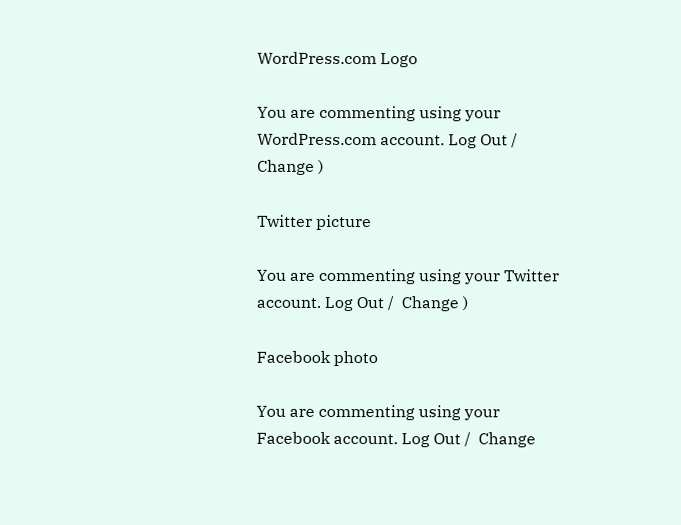WordPress.com Logo

You are commenting using your WordPress.com account. Log Out /  Change )

Twitter picture

You are commenting using your Twitter account. Log Out /  Change )

Facebook photo

You are commenting using your Facebook account. Log Out /  Change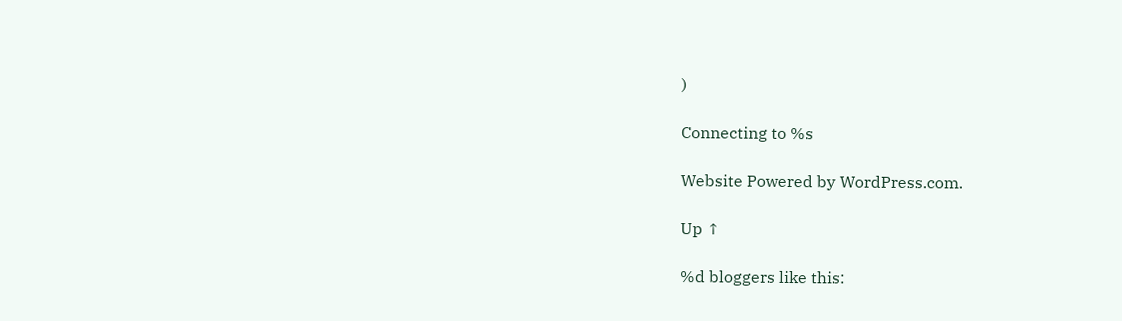)

Connecting to %s

Website Powered by WordPress.com.

Up ↑

%d bloggers like this: